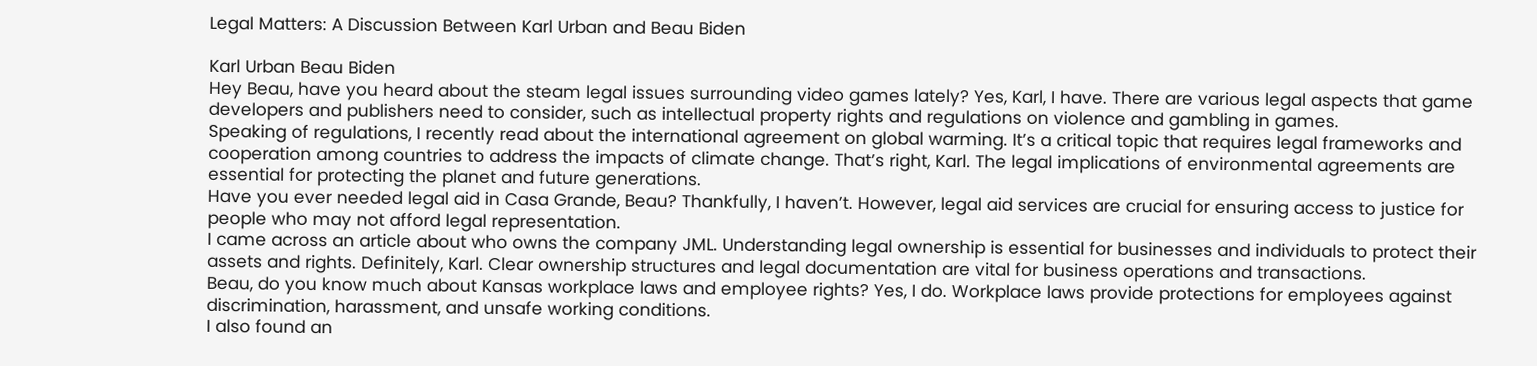Legal Matters: A Discussion Between Karl Urban and Beau Biden

Karl Urban Beau Biden
Hey Beau, have you heard about the steam legal issues surrounding video games lately? Yes, Karl, I have. There are various legal aspects that game developers and publishers need to consider, such as intellectual property rights and regulations on violence and gambling in games.
Speaking of regulations, I recently read about the international agreement on global warming. It’s a critical topic that requires legal frameworks and cooperation among countries to address the impacts of climate change. That’s right, Karl. The legal implications of environmental agreements are essential for protecting the planet and future generations.
Have you ever needed legal aid in Casa Grande, Beau? Thankfully, I haven’t. However, legal aid services are crucial for ensuring access to justice for people who may not afford legal representation.
I came across an article about who owns the company JML. Understanding legal ownership is essential for businesses and individuals to protect their assets and rights. Definitely, Karl. Clear ownership structures and legal documentation are vital for business operations and transactions.
Beau, do you know much about Kansas workplace laws and employee rights? Yes, I do. Workplace laws provide protections for employees against discrimination, harassment, and unsafe working conditions.
I also found an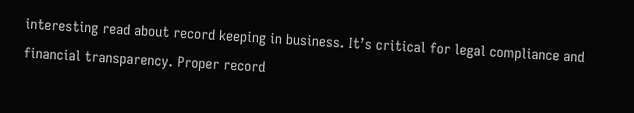interesting read about record keeping in business. It’s critical for legal compliance and financial transparency. Proper record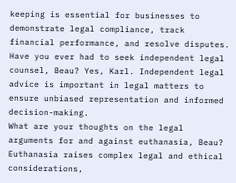keeping is essential for businesses to demonstrate legal compliance, track financial performance, and resolve disputes.
Have you ever had to seek independent legal counsel, Beau? Yes, Karl. Independent legal advice is important in legal matters to ensure unbiased representation and informed decision-making.
What are your thoughts on the legal arguments for and against euthanasia, Beau? Euthanasia raises complex legal and ethical considerations,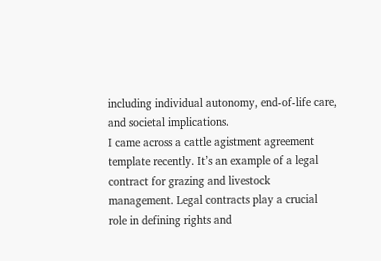including individual autonomy, end-of-life care, and societal implications.
I came across a cattle agistment agreement template recently. It’s an example of a legal contract for grazing and livestock management. Legal contracts play a crucial role in defining rights and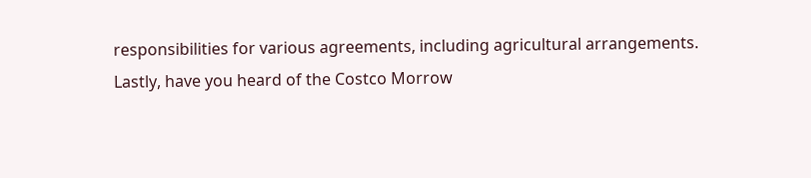responsibilities for various agreements, including agricultural arrangements.
Lastly, have you heard of the Costco Morrow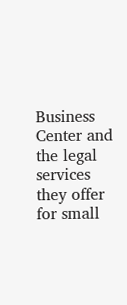Business Center and the legal services they offer for small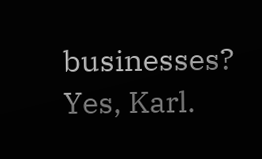businesses? Yes, Karl.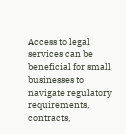Access to legal services can be beneficial for small businesses to navigate regulatory requirements, contracts,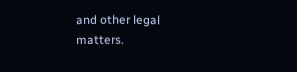and other legal matters.